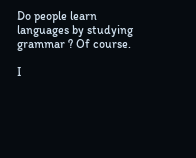Do people learn languages by studying grammar ? Of course.

I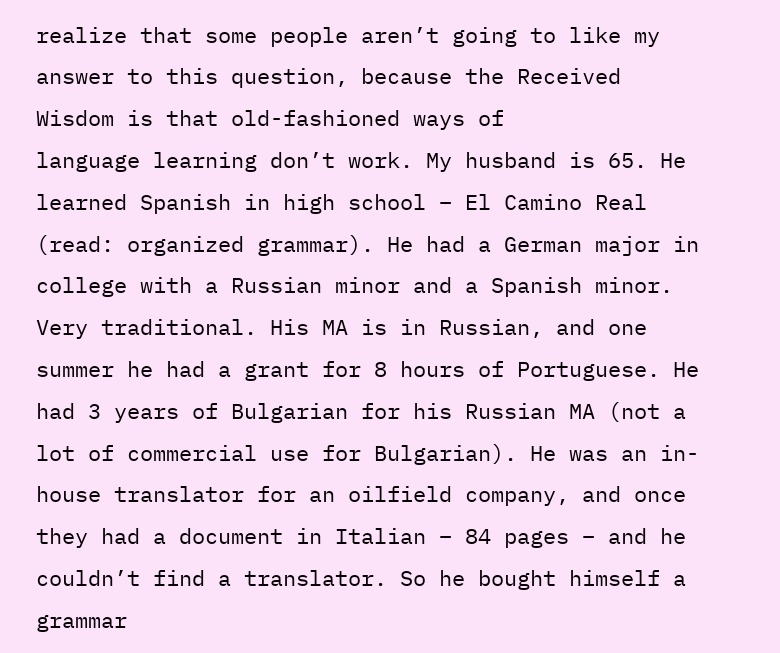realize that some people aren’t going to like my answer to this question, because the Received Wisdom is that old-fashioned ways of
language learning don’t work. My husband is 65. He learned Spanish in high school – El Camino Real (read: organized grammar). He had a German major in college with a Russian minor and a Spanish minor. Very traditional. His MA is in Russian, and one summer he had a grant for 8 hours of Portuguese. He had 3 years of Bulgarian for his Russian MA (not a lot of commercial use for Bulgarian). He was an in-house translator for an oilfield company, and once they had a document in Italian – 84 pages – and he couldn’t find a translator. So he bought himself a grammar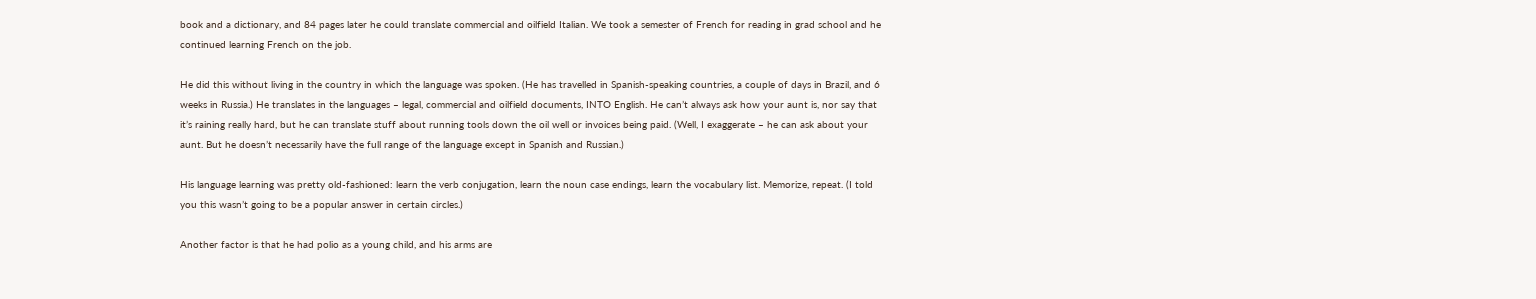book and a dictionary, and 84 pages later he could translate commercial and oilfield Italian. We took a semester of French for reading in grad school and he continued learning French on the job.

He did this without living in the country in which the language was spoken. (He has travelled in Spanish-speaking countries, a couple of days in Brazil, and 6 weeks in Russia.) He translates in the languages – legal, commercial and oilfield documents, INTO English. He can’t always ask how your aunt is, nor say that it’s raining really hard, but he can translate stuff about running tools down the oil well or invoices being paid. (Well, I exaggerate – he can ask about your aunt. But he doesn’t necessarily have the full range of the language except in Spanish and Russian.)

His language learning was pretty old-fashioned: learn the verb conjugation, learn the noun case endings, learn the vocabulary list. Memorize, repeat. (I told you this wasn’t going to be a popular answer in certain circles.)

Another factor is that he had polio as a young child, and his arms are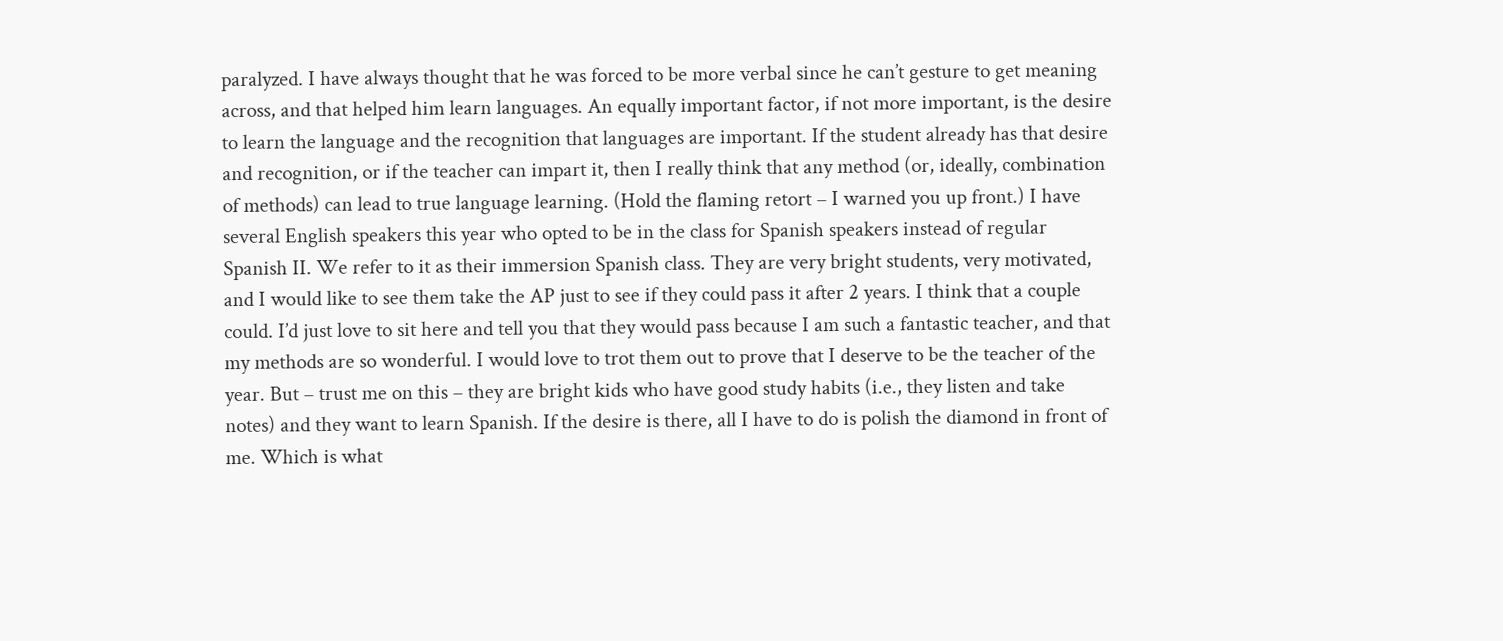paralyzed. I have always thought that he was forced to be more verbal since he can’t gesture to get meaning across, and that helped him learn languages. An equally important factor, if not more important, is the desire to learn the language and the recognition that languages are important. If the student already has that desire and recognition, or if the teacher can impart it, then I really think that any method (or, ideally, combination of methods) can lead to true language learning. (Hold the flaming retort – I warned you up front.) I have several English speakers this year who opted to be in the class for Spanish speakers instead of regular Spanish II. We refer to it as their immersion Spanish class. They are very bright students, very motivated, and I would like to see them take the AP just to see if they could pass it after 2 years. I think that a couple could. I’d just love to sit here and tell you that they would pass because I am such a fantastic teacher, and that my methods are so wonderful. I would love to trot them out to prove that I deserve to be the teacher of the year. But – trust me on this – they are bright kids who have good study habits (i.e., they listen and take notes) and they want to learn Spanish. If the desire is there, all I have to do is polish the diamond in front of me. Which is what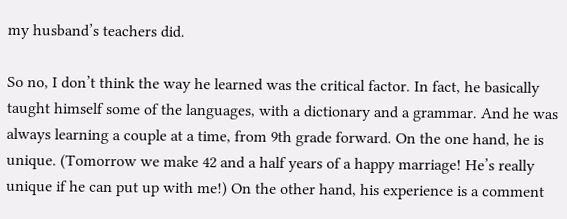my husband’s teachers did.

So no, I don’t think the way he learned was the critical factor. In fact, he basically taught himself some of the languages, with a dictionary and a grammar. And he was always learning a couple at a time, from 9th grade forward. On the one hand, he is unique. (Tomorrow we make 42 and a half years of a happy marriage! He’s really unique if he can put up with me!) On the other hand, his experience is a comment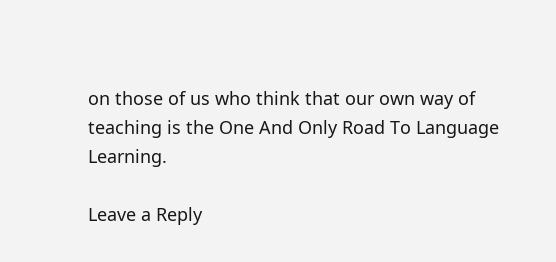on those of us who think that our own way of teaching is the One And Only Road To Language Learning.

Leave a Reply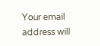Your email address will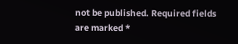not be published. Required fields are marked *